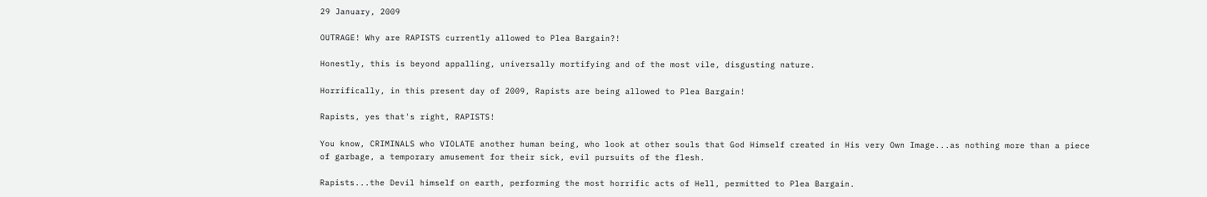29 January, 2009

OUTRAGE! Why are RAPISTS currently allowed to Plea Bargain?!

Honestly, this is beyond appalling, universally mortifying and of the most vile, disgusting nature.

Horrifically, in this present day of 2009, Rapists are being allowed to Plea Bargain!

Rapists, yes that's right, RAPISTS!

You know, CRIMINALS who VIOLATE another human being, who look at other souls that God Himself created in His very Own Image...as nothing more than a piece of garbage, a temporary amusement for their sick, evil pursuits of the flesh.

Rapists...the Devil himself on earth, performing the most horrific acts of Hell, permitted to Plea Bargain.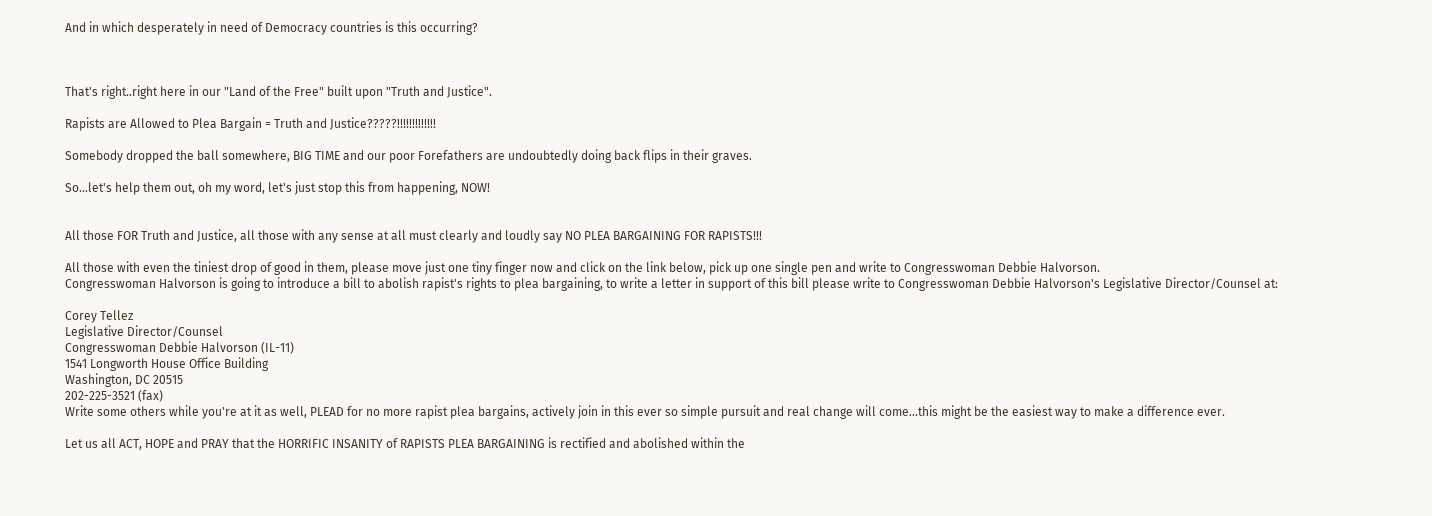And in which desperately in need of Democracy countries is this occurring?



That's right..right here in our "Land of the Free" built upon "Truth and Justice".

Rapists are Allowed to Plea Bargain = Truth and Justice?????!!!!!!!!!!!!!

Somebody dropped the ball somewhere, BIG TIME and our poor Forefathers are undoubtedly doing back flips in their graves.

So...let's help them out, oh my word, let's just stop this from happening, NOW!


All those FOR Truth and Justice, all those with any sense at all must clearly and loudly say NO PLEA BARGAINING FOR RAPISTS!!!

All those with even the tiniest drop of good in them, please move just one tiny finger now and click on the link below, pick up one single pen and write to Congresswoman Debbie Halvorson.
Congresswoman Halvorson is going to introduce a bill to abolish rapist's rights to plea bargaining, to write a letter in support of this bill please write to Congresswoman Debbie Halvorson's Legislative Director/Counsel at:

Corey Tellez
Legislative Director/Counsel
Congresswoman Debbie Halvorson (IL-11)
1541 Longworth House Office Building
Washington, DC 20515
202-225-3521 (fax)
Write some others while you're at it as well, PLEAD for no more rapist plea bargains, actively join in this ever so simple pursuit and real change will come...this might be the easiest way to make a difference ever.

Let us all ACT, HOPE and PRAY that the HORRIFIC INSANITY of RAPISTS PLEA BARGAINING is rectified and abolished within the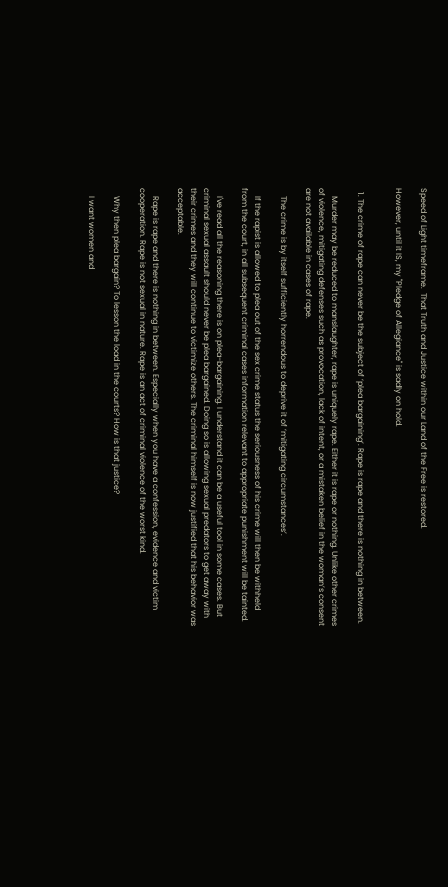Speed of Light timeframe.  That Truth and Justice within our Land of the Free is restored.

However, until it IS, my "Pledge of Allegiance" is sadly on hold.


  1. The crime of rape can never be the subject of ‘plea bargaining’. Rape is rape and there is nothing in between.

    Murder may be reduced to manslaughter, rape is uniquely rape. Either it is rape or nothing. Unlike other crimes of violence, mitigating defenses such as provocation, lack of intent, or a mistaken belief in the woman’s consent are not available in cases of rape.

    The crime is by itself sufficiently horrendous to deprive it of ‘mitigating circumstances’.

    If the rapist is allowed to plea out of the sex crime status the seriousness of his crime will then be withheld from the court, in all subsequent criminal cases information relevant to appropriate punishment will be tainted.

    I've read all the reasoning there is on plea-bargaining. I understand it can be a useful tool in some cases. But criminal sexual assault should never be plea bargained. Doing so is allowing sexual predators to get away with their crimes and they will continue to victimize others. The criminal himself is now justified that his behavior was acceptable.

    Rape is rape and there is nothing in between. Especially when you have a confession, evidence and victim cooperation. Rape is not sexual in nature. Rape is an act of criminal violence of the worst kind.

    Why then plea bargain? To lesson the load in the courts? How is that justice?

    I want women and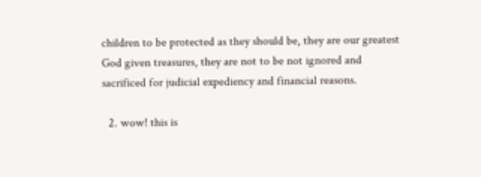children to be protected as they should be, they are our greatest God given treasures, they are not to be not ignored and sacrificed for judicial expediency and financial reasons.

  2. wow! this is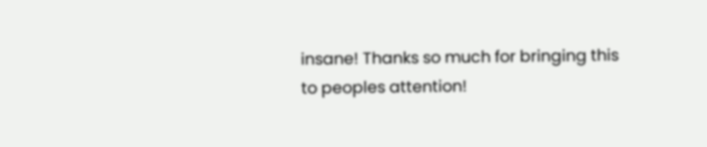insane! Thanks so much for bringing this to peoples attention!